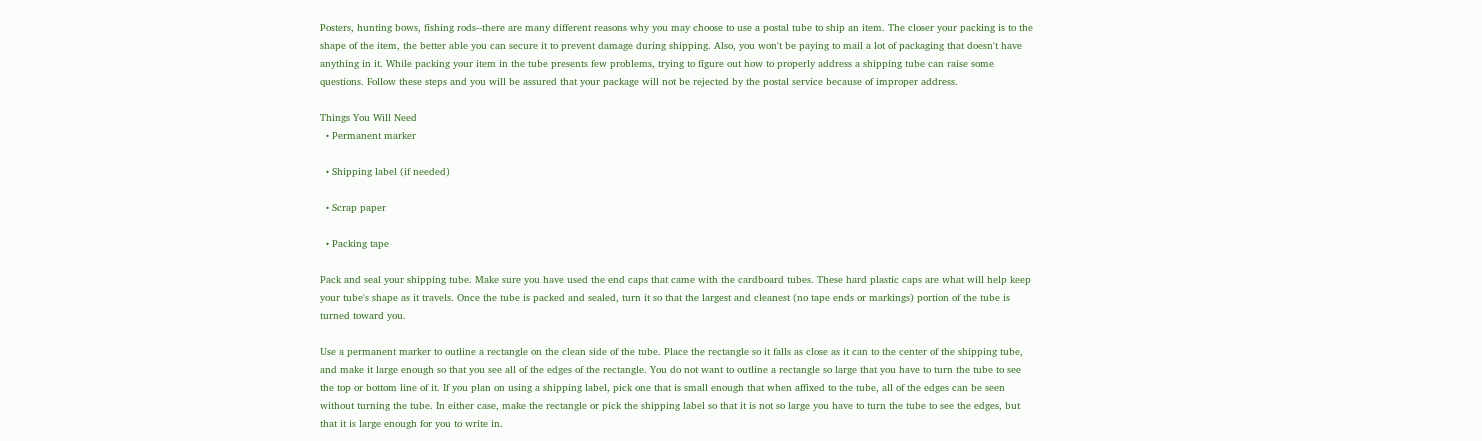Posters, hunting bows, fishing rods--there are many different reasons why you may choose to use a postal tube to ship an item. The closer your packing is to the shape of the item, the better able you can secure it to prevent damage during shipping. Also, you won't be paying to mail a lot of packaging that doesn't have anything in it. While packing your item in the tube presents few problems, trying to figure out how to properly address a shipping tube can raise some questions. Follow these steps and you will be assured that your package will not be rejected by the postal service because of improper address.

Things You Will Need
  • Permanent marker

  • Shipping label (if needed)

  • Scrap paper

  • Packing tape

Pack and seal your shipping tube. Make sure you have used the end caps that came with the cardboard tubes. These hard plastic caps are what will help keep your tube's shape as it travels. Once the tube is packed and sealed, turn it so that the largest and cleanest (no tape ends or markings) portion of the tube is turned toward you.

Use a permanent marker to outline a rectangle on the clean side of the tube. Place the rectangle so it falls as close as it can to the center of the shipping tube, and make it large enough so that you see all of the edges of the rectangle. You do not want to outline a rectangle so large that you have to turn the tube to see the top or bottom line of it. If you plan on using a shipping label, pick one that is small enough that when affixed to the tube, all of the edges can be seen without turning the tube. In either case, make the rectangle or pick the shipping label so that it is not so large you have to turn the tube to see the edges, but that it is large enough for you to write in.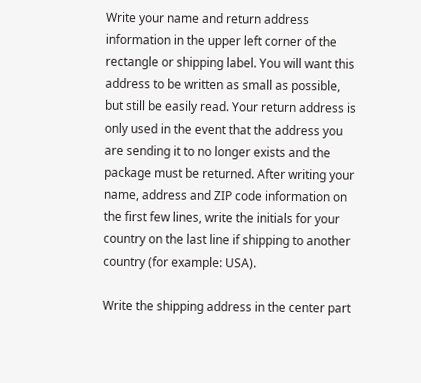Write your name and return address information in the upper left corner of the rectangle or shipping label. You will want this address to be written as small as possible, but still be easily read. Your return address is only used in the event that the address you are sending it to no longer exists and the package must be returned. After writing your name, address and ZIP code information on the first few lines, write the initials for your country on the last line if shipping to another country (for example: USA).

Write the shipping address in the center part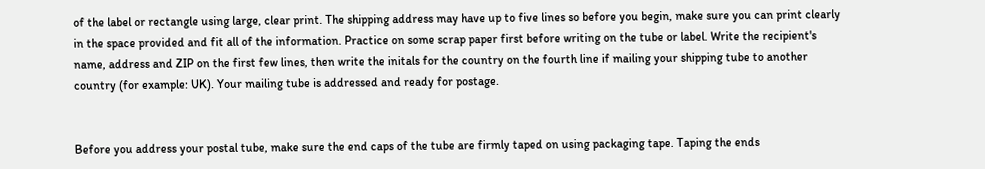of the label or rectangle using large, clear print. The shipping address may have up to five lines so before you begin, make sure you can print clearly in the space provided and fit all of the information. Practice on some scrap paper first before writing on the tube or label. Write the recipient's name, address and ZIP on the first few lines, then write the initals for the country on the fourth line if mailing your shipping tube to another country (for example: UK). Your mailing tube is addressed and ready for postage.


Before you address your postal tube, make sure the end caps of the tube are firmly taped on using packaging tape. Taping the ends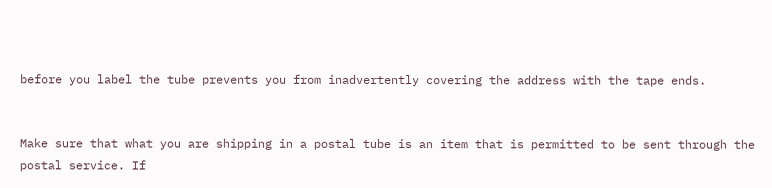before you label the tube prevents you from inadvertently covering the address with the tape ends.


Make sure that what you are shipping in a postal tube is an item that is permitted to be sent through the postal service. If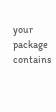your package contains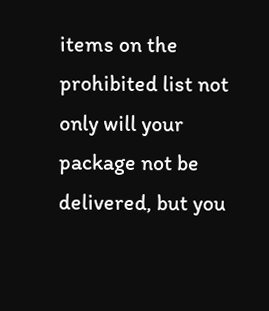items on the prohibited list not only will your package not be delivered, but you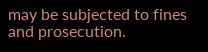may be subjected to fines and prosecution.